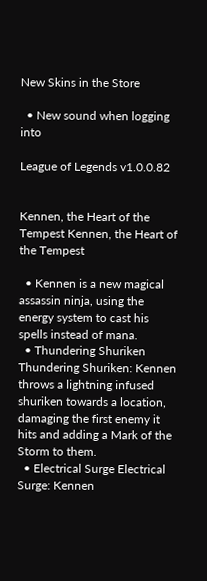New Skins in the Store

  • New sound when logging into

League of Legends v1.0.0.82


Kennen, the Heart of the Tempest Kennen, the Heart of the Tempest

  • Kennen is a new magical assassin ninja, using the energy system to cast his spells instead of mana.
  • Thundering Shuriken Thundering Shuriken: Kennen throws a lightning infused shuriken towards a location, damaging the first enemy it hits and adding a Mark of the Storm to them.
  • Electrical Surge Electrical Surge: Kennen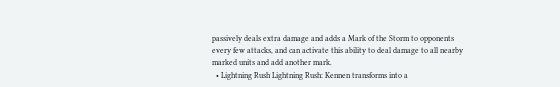passively deals extra damage and adds a Mark of the Storm to opponents every few attacks, and can activate this ability to deal damage to all nearby marked units and add another mark.
  • Lightning Rush Lightning Rush: Kennen transforms into a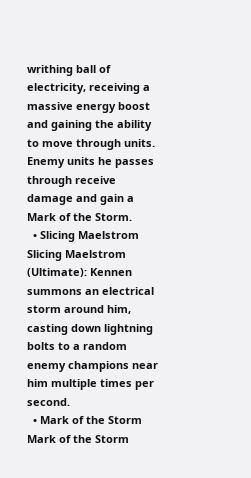writhing ball of electricity, receiving a massive energy boost and gaining the ability to move through units. Enemy units he passes through receive damage and gain a Mark of the Storm.
  • Slicing Maelstrom Slicing Maelstrom (Ultimate): Kennen summons an electrical storm around him, casting down lightning bolts to a random enemy champions near him multiple times per second.
  • Mark of the Storm Mark of the Storm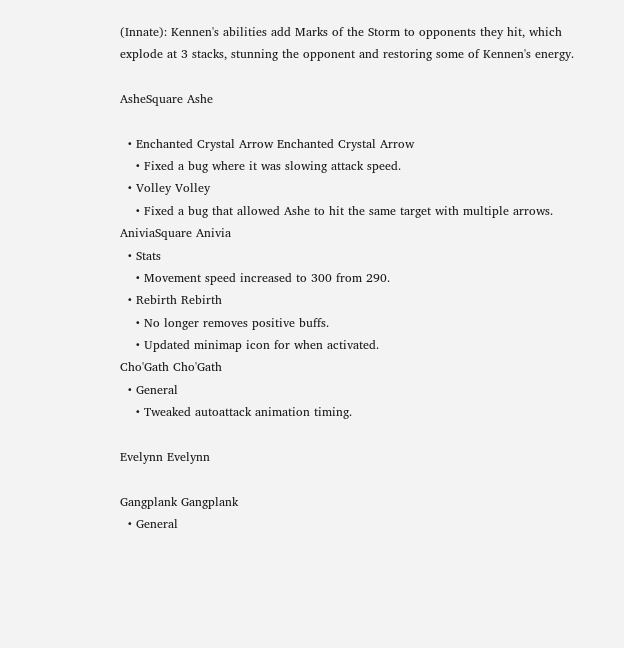(Innate): Kennen's abilities add Marks of the Storm to opponents they hit, which explode at 3 stacks, stunning the opponent and restoring some of Kennen's energy.

AsheSquare Ashe

  • Enchanted Crystal Arrow Enchanted Crystal Arrow
    • Fixed a bug where it was slowing attack speed.
  • Volley Volley
    • Fixed a bug that allowed Ashe to hit the same target with multiple arrows.
AniviaSquare Anivia
  • Stats
    • Movement speed increased to 300 from 290.
  • Rebirth Rebirth
    • No longer removes positive buffs.
    • Updated minimap icon for when activated.
Cho'Gath Cho'Gath
  • General
    • Tweaked autoattack animation timing.

Evelynn Evelynn

Gangplank Gangplank
  • General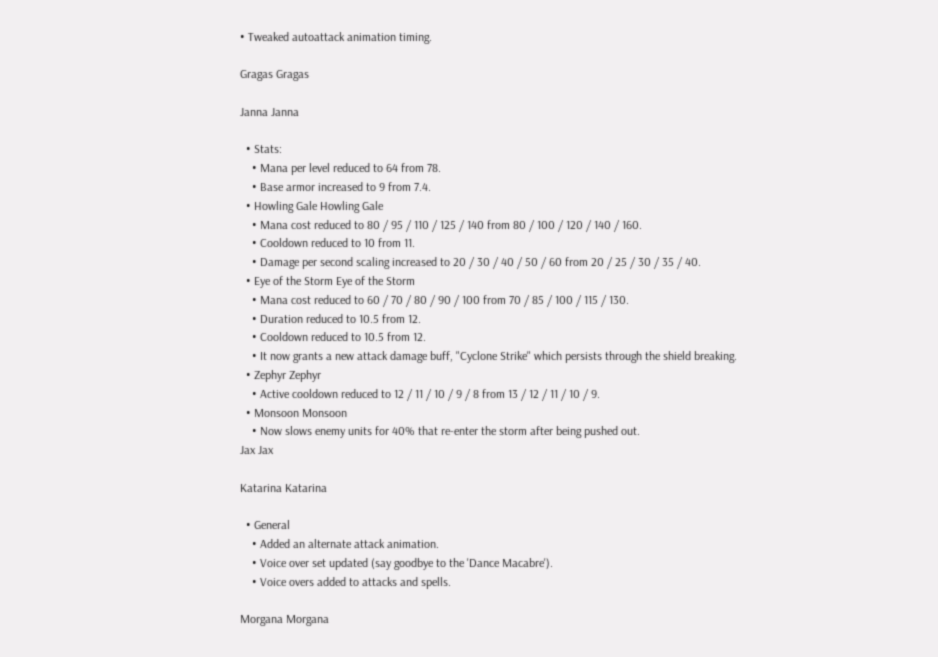• Tweaked autoattack animation timing.

Gragas Gragas

Janna Janna

  • Stats:
    • Mana per level reduced to 64 from 78.
    • Base armor increased to 9 from 7.4.
  • Howling Gale Howling Gale
    • Mana cost reduced to 80 / 95 / 110 / 125 / 140 from 80 / 100 / 120 / 140 / 160.
    • Cooldown reduced to 10 from 11.
    • Damage per second scaling increased to 20 / 30 / 40 / 50 / 60 from 20 / 25 / 30 / 35 / 40.
  • Eye of the Storm Eye of the Storm
    • Mana cost reduced to 60 / 70 / 80 / 90 / 100 from 70 / 85 / 100 / 115 / 130.
    • Duration reduced to 10.5 from 12.
    • Cooldown reduced to 10.5 from 12.
    • It now grants a new attack damage buff, "Cyclone Strike" which persists through the shield breaking.
  • Zephyr Zephyr
    • Active cooldown reduced to 12 / 11 / 10 / 9 / 8 from 13 / 12 / 11 / 10 / 9.
  • Monsoon Monsoon
    • Now slows enemy units for 40% that re-enter the storm after being pushed out.
Jax Jax

Katarina Katarina

  • General
    • Added an alternate attack animation.
    • Voice over set updated (say goodbye to the 'Dance Macabre').
    • Voice overs added to attacks and spells.

Morgana Morgana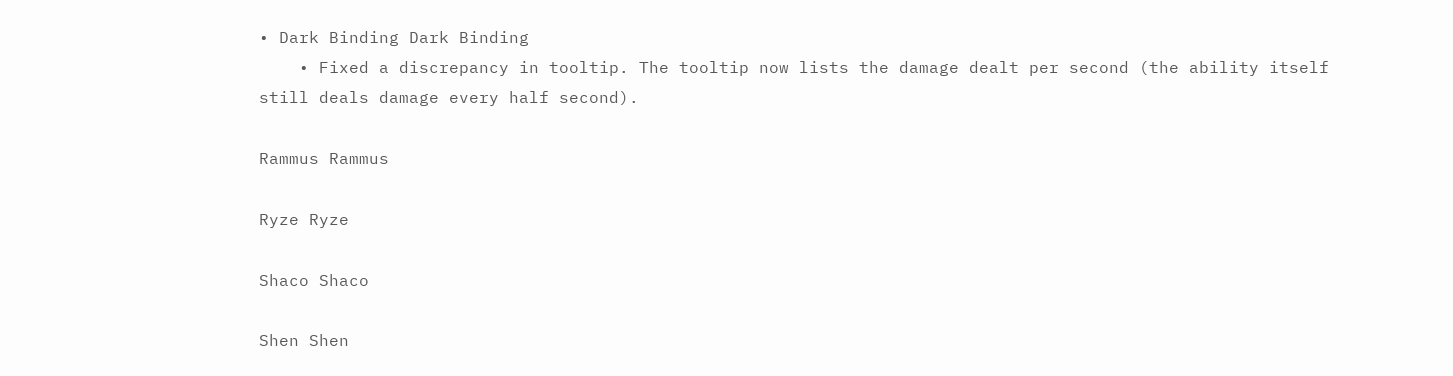• Dark Binding Dark Binding
    • Fixed a discrepancy in tooltip. The tooltip now lists the damage dealt per second (the ability itself still deals damage every half second).

Rammus Rammus

Ryze Ryze

Shaco Shaco

Shen Shen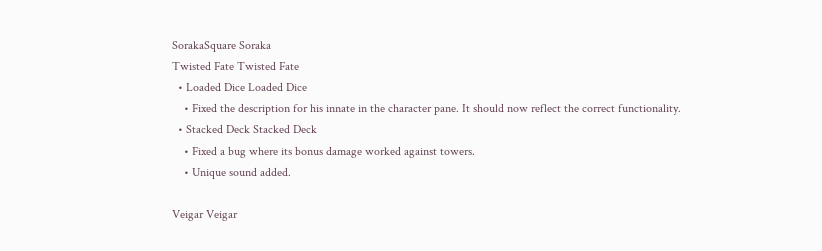SorakaSquare Soraka
Twisted Fate Twisted Fate
  • Loaded Dice Loaded Dice
    • Fixed the description for his innate in the character pane. It should now reflect the correct functionality.
  • Stacked Deck Stacked Deck
    • Fixed a bug where its bonus damage worked against towers.
    • Unique sound added.

Veigar Veigar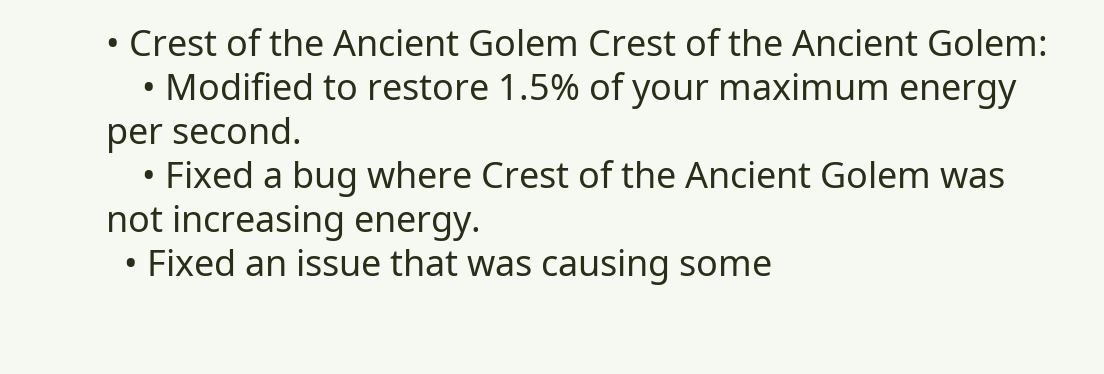• Crest of the Ancient Golem Crest of the Ancient Golem:
    • Modified to restore 1.5% of your maximum energy per second.
    • Fixed a bug where Crest of the Ancient Golem was not increasing energy.
  • Fixed an issue that was causing some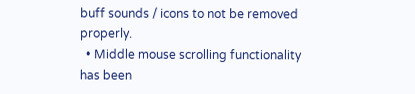buff sounds / icons to not be removed properly.
  • Middle mouse scrolling functionality has been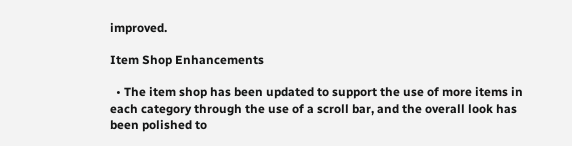improved.

Item Shop Enhancements

  • The item shop has been updated to support the use of more items in each category through the use of a scroll bar, and the overall look has been polished to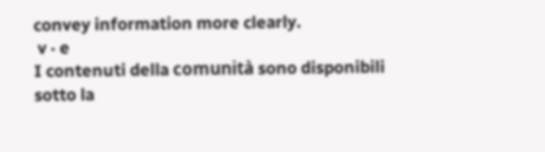convey information more clearly.
 v · e
I contenuti della comunità sono disponibili sotto la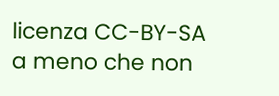licenza CC-BY-SA a meno che non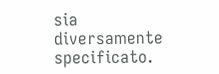sia diversamente specificato.